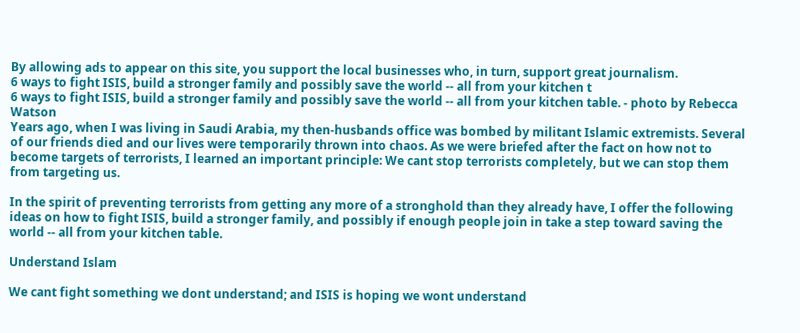By allowing ads to appear on this site, you support the local businesses who, in turn, support great journalism.
6 ways to fight ISIS, build a stronger family and possibly save the world -- all from your kitchen t
6 ways to fight ISIS, build a stronger family and possibly save the world -- all from your kitchen table. - photo by Rebecca Watson
Years ago, when I was living in Saudi Arabia, my then-husbands office was bombed by militant Islamic extremists. Several of our friends died and our lives were temporarily thrown into chaos. As we were briefed after the fact on how not to become targets of terrorists, I learned an important principle: We cant stop terrorists completely, but we can stop them from targeting us.

In the spirit of preventing terrorists from getting any more of a stronghold than they already have, I offer the following ideas on how to fight ISIS, build a stronger family, and possibly if enough people join in take a step toward saving the world -- all from your kitchen table.

Understand Islam

We cant fight something we dont understand; and ISIS is hoping we wont understand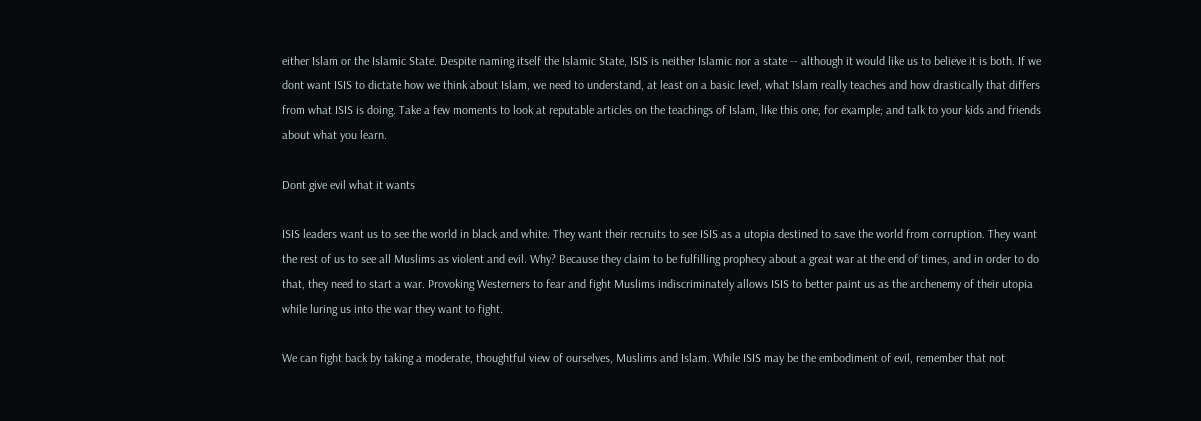either Islam or the Islamic State. Despite naming itself the Islamic State, ISIS is neither Islamic nor a state -- although it would like us to believe it is both. If we dont want ISIS to dictate how we think about Islam, we need to understand, at least on a basic level, what Islam really teaches and how drastically that differs from what ISIS is doing. Take a few moments to look at reputable articles on the teachings of Islam, like this one, for example; and talk to your kids and friends about what you learn.

Dont give evil what it wants

ISIS leaders want us to see the world in black and white. They want their recruits to see ISIS as a utopia destined to save the world from corruption. They want the rest of us to see all Muslims as violent and evil. Why? Because they claim to be fulfilling prophecy about a great war at the end of times, and in order to do that, they need to start a war. Provoking Westerners to fear and fight Muslims indiscriminately allows ISIS to better paint us as the archenemy of their utopia while luring us into the war they want to fight.

We can fight back by taking a moderate, thoughtful view of ourselves, Muslims and Islam. While ISIS may be the embodiment of evil, remember that not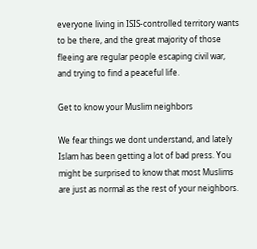everyone living in ISIS-controlled territory wants to be there, and the great majority of those fleeing are regular people escaping civil war, and trying to find a peaceful life.

Get to know your Muslim neighbors

We fear things we dont understand, and lately Islam has been getting a lot of bad press. You might be surprised to know that most Muslims are just as normal as the rest of your neighbors.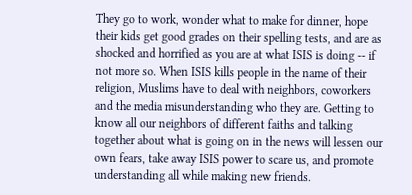They go to work, wonder what to make for dinner, hope their kids get good grades on their spelling tests, and are as shocked and horrified as you are at what ISIS is doing -- if not more so. When ISIS kills people in the name of their religion, Muslims have to deal with neighbors, coworkers and the media misunderstanding who they are. Getting to know all our neighbors of different faiths and talking together about what is going on in the news will lessen our own fears, take away ISIS power to scare us, and promote understanding all while making new friends.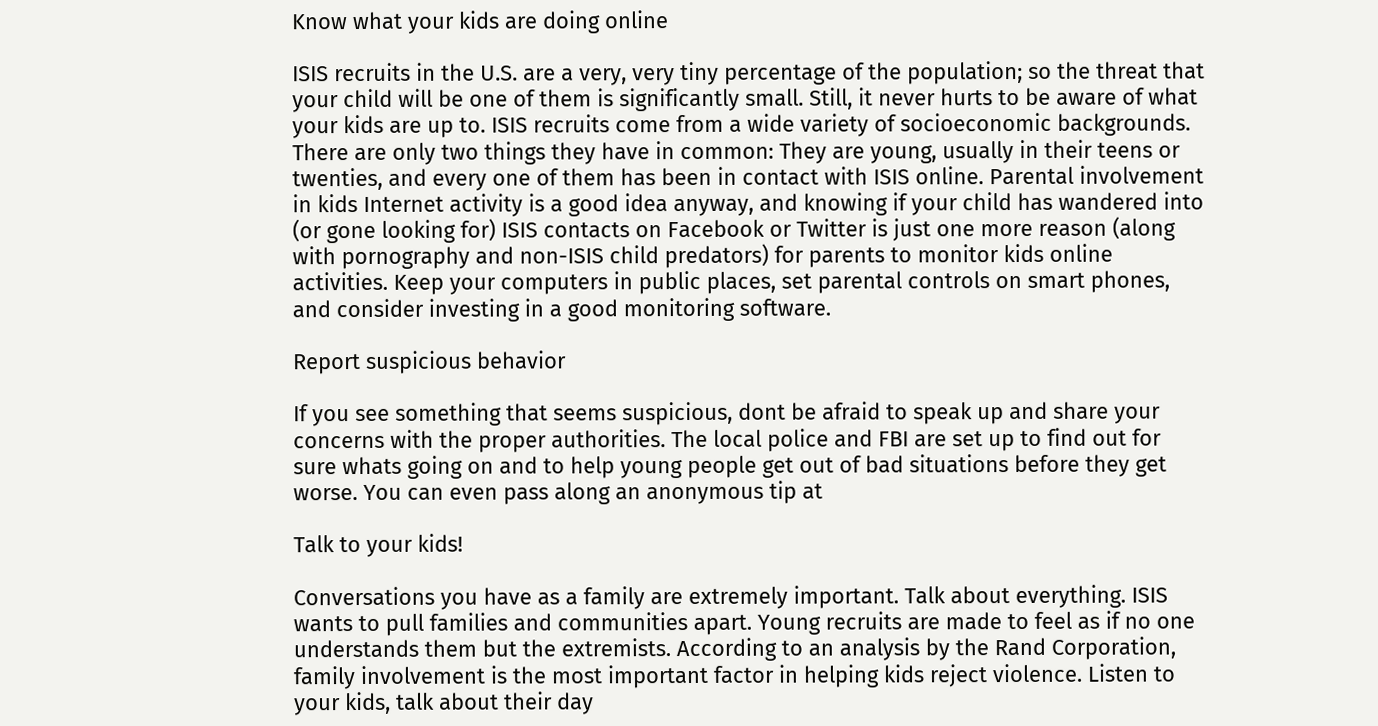Know what your kids are doing online

ISIS recruits in the U.S. are a very, very tiny percentage of the population; so the threat that your child will be one of them is significantly small. Still, it never hurts to be aware of what your kids are up to. ISIS recruits come from a wide variety of socioeconomic backgrounds. There are only two things they have in common: They are young, usually in their teens or twenties, and every one of them has been in contact with ISIS online. Parental involvement in kids Internet activity is a good idea anyway, and knowing if your child has wandered into (or gone looking for) ISIS contacts on Facebook or Twitter is just one more reason (along with pornography and non-ISIS child predators) for parents to monitor kids online activities. Keep your computers in public places, set parental controls on smart phones, and consider investing in a good monitoring software.

Report suspicious behavior

If you see something that seems suspicious, dont be afraid to speak up and share your concerns with the proper authorities. The local police and FBI are set up to find out for sure whats going on and to help young people get out of bad situations before they get worse. You can even pass along an anonymous tip at

Talk to your kids!

Conversations you have as a family are extremely important. Talk about everything. ISIS wants to pull families and communities apart. Young recruits are made to feel as if no one understands them but the extremists. According to an analysis by the Rand Corporation, family involvement is the most important factor in helping kids reject violence. Listen to your kids, talk about their day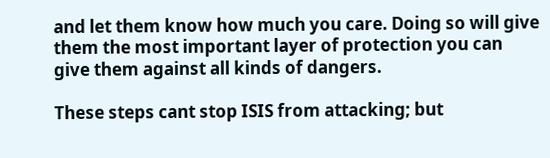and let them know how much you care. Doing so will give them the most important layer of protection you can give them against all kinds of dangers.

These steps cant stop ISIS from attacking; but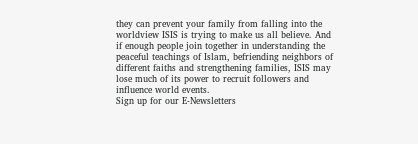they can prevent your family from falling into the worldview ISIS is trying to make us all believe. And if enough people join together in understanding the peaceful teachings of Islam, befriending neighbors of different faiths and strengthening families, ISIS may lose much of its power to recruit followers and influence world events.
Sign up for our E-Newsletters